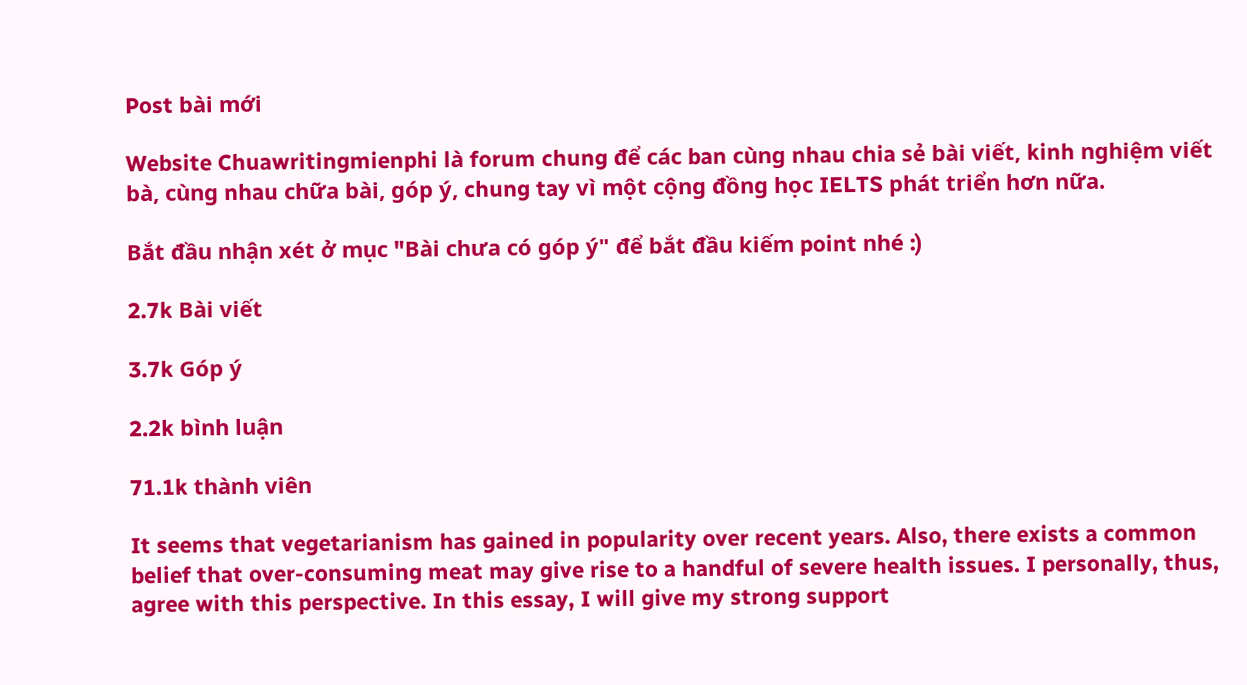Post bài mới

Website Chuawritingmienphi là forum chung để các ban cùng nhau chia sẻ bài viết, kinh nghiệm viết bà, cùng nhau chữa bài, góp ý, chung tay vì một cộng đồng học IELTS phát triển hơn nữa.

Bắt đầu nhận xét ở mục "Bài chưa có góp ý" để bắt đầu kiếm point nhé :)

2.7k Bài viết

3.7k Góp ý

2.2k bình luận

71.1k thành viên

It seems that vegetarianism has gained in popularity over recent years. Also, there exists a common belief that over-consuming meat may give rise to a handful of severe health issues. I personally, thus, agree with this perspective. In this essay, I will give my strong support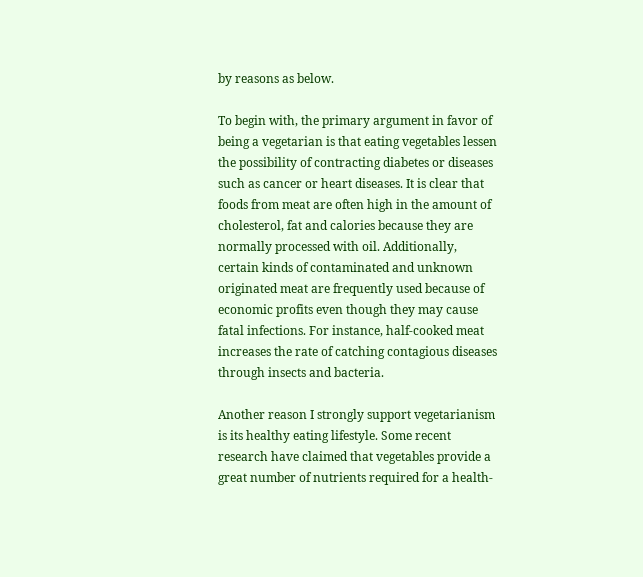by reasons as below.

To begin with, the primary argument in favor of being a vegetarian is that eating vegetables lessen the possibility of contracting diabetes or diseases such as cancer or heart diseases. It is clear that foods from meat are often high in the amount of cholesterol, fat and calories because they are normally processed with oil. Additionally, certain kinds of contaminated and unknown originated meat are frequently used because of economic profits even though they may cause fatal infections. For instance, half-cooked meat increases the rate of catching contagious diseases through insects and bacteria.

Another reason I strongly support vegetarianism is its healthy eating lifestyle. Some recent research have claimed that vegetables provide a great number of nutrients required for a health-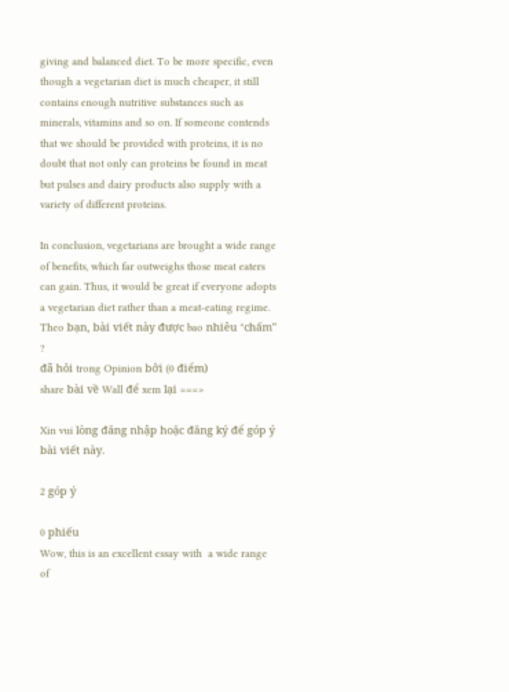giving and balanced diet. To be more specific, even though a vegetarian diet is much cheaper, it still contains enough nutritive substances such as minerals, vitamins and so on. If someone contends that we should be provided with proteins, it is no doubt that not only can proteins be found in meat but pulses and dairy products also supply with a variety of different proteins.

In conclusion, vegetarians are brought a wide range of benefits, which far outweighs those meat eaters can gain. Thus, it would be great if everyone adopts a vegetarian diet rather than a meat-eating regime.
Theo bạn, bài viết này được bao nhiêu "chấm" ?
đã hỏi trong Opinion bởi (0 điểm)
share bài về Wall để xem lại ===>

Xin vui lòng đăng nhập hoặc đăng ký để góp ý bài viết này.

2 góp ý

0 phiếu
Wow, this is an excellent essay with  a wide range of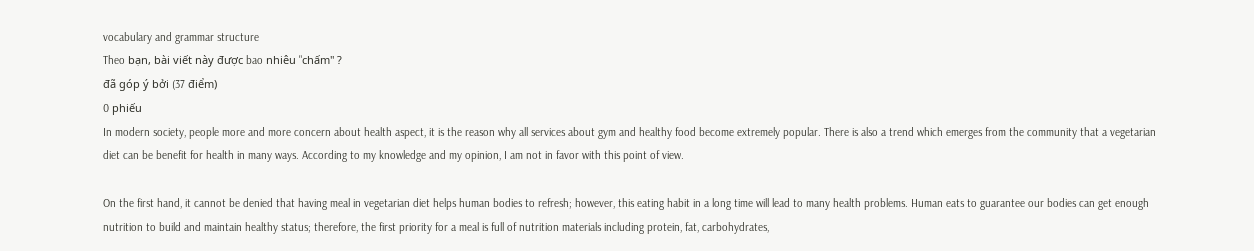vocabulary and grammar structure
Theo bạn, bài viết này được bao nhiêu "chấm" ?
đã góp ý bởi (37 điểm)
0 phiếu
In modern society, people more and more concern about health aspect, it is the reason why all services about gym and healthy food become extremely popular. There is also a trend which emerges from the community that a vegetarian diet can be benefit for health in many ways. According to my knowledge and my opinion, I am not in favor with this point of view.

On the first hand, it cannot be denied that having meal in vegetarian diet helps human bodies to refresh; however, this eating habit in a long time will lead to many health problems. Human eats to guarantee our bodies can get enough nutrition to build and maintain healthy status; therefore, the first priority for a meal is full of nutrition materials including protein, fat, carbohydrates,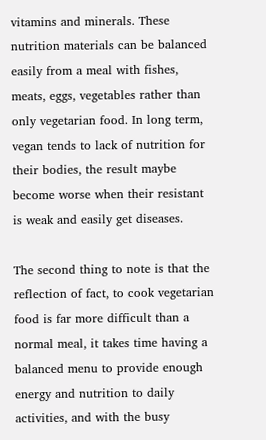vitamins and minerals. These nutrition materials can be balanced easily from a meal with fishes, meats, eggs, vegetables rather than only vegetarian food. In long term, vegan tends to lack of nutrition for their bodies, the result maybe become worse when their resistant is weak and easily get diseases.

The second thing to note is that the reflection of fact, to cook vegetarian food is far more difficult than a normal meal, it takes time having a balanced menu to provide enough energy and nutrition to daily activities, and with the busy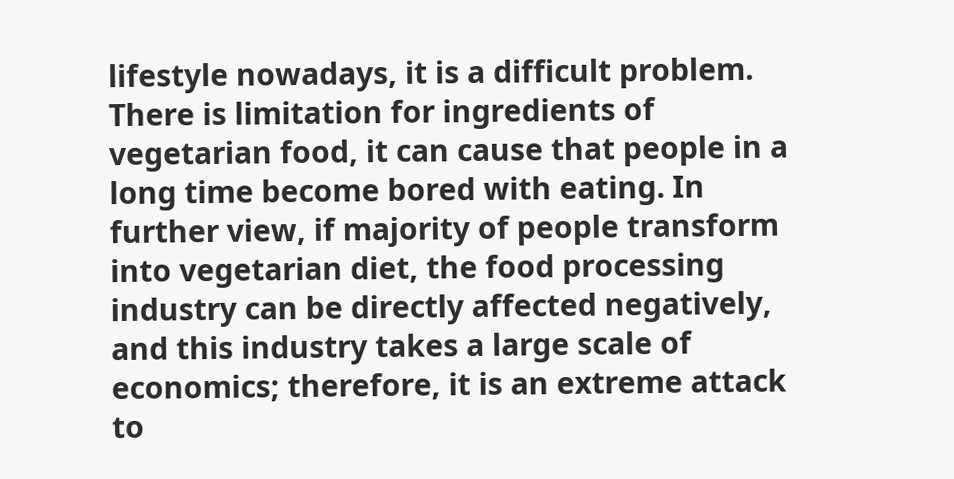lifestyle nowadays, it is a difficult problem. There is limitation for ingredients of vegetarian food, it can cause that people in a long time become bored with eating. In further view, if majority of people transform into vegetarian diet, the food processing industry can be directly affected negatively, and this industry takes a large scale of economics; therefore, it is an extreme attack to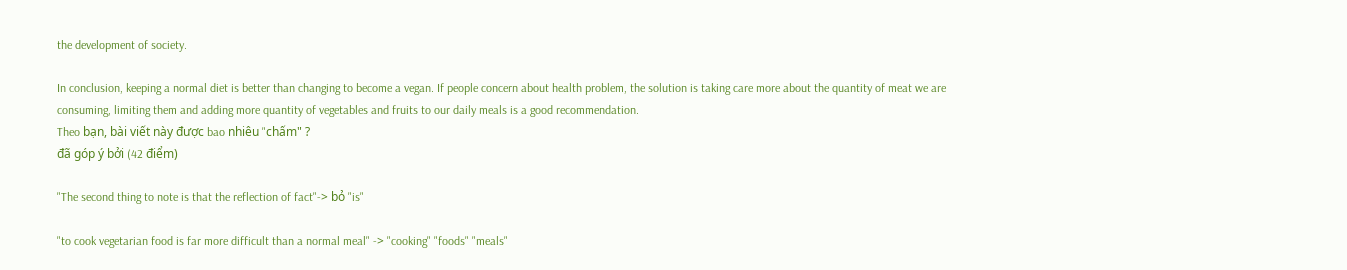the development of society.

In conclusion, keeping a normal diet is better than changing to become a vegan. If people concern about health problem, the solution is taking care more about the quantity of meat we are consuming, limiting them and adding more quantity of vegetables and fruits to our daily meals is a good recommendation.
Theo bạn, bài viết này được bao nhiêu "chấm" ?
đã góp ý bởi (42 điểm)

"The second thing to note is that the reflection of fact"-> bỏ "is"

"to cook vegetarian food is far more difficult than a normal meal" -> "cooking" "foods" "meals"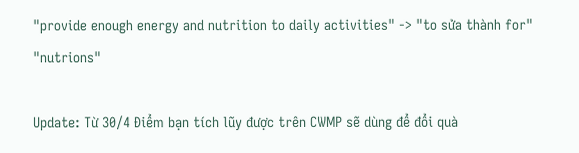"provide enough energy and nutrition to daily activities" -> "to sửa thành for" "nutrions"

Update: Từ 30/4 Điểm bạn tích lũy được trên CWMP sẽ dùng để đổi quà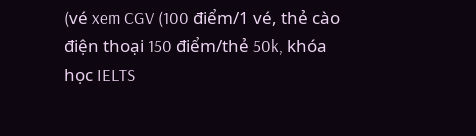(vé xem CGV (100 điểm/1 vé, thẻ cào điện thoại 150 điểm/thẻ 50k, khóa học IELTS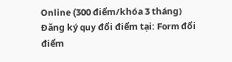Online (300 điểm/khóa 3 tháng)
Đăng ký quy đổi điểm tại: Form đổi điểm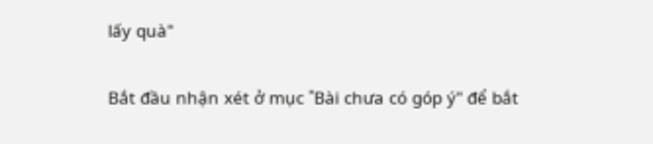lấy quà"

Bắt đầu nhận xét ở mục "Bài chưa có góp ý" để bắt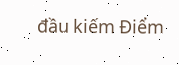đầu kiếm Điểm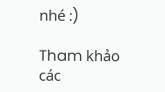nhé :)

Tham khảo các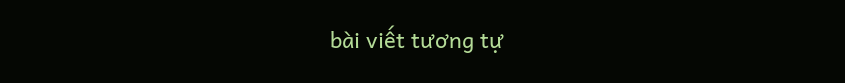bài viết tương tự